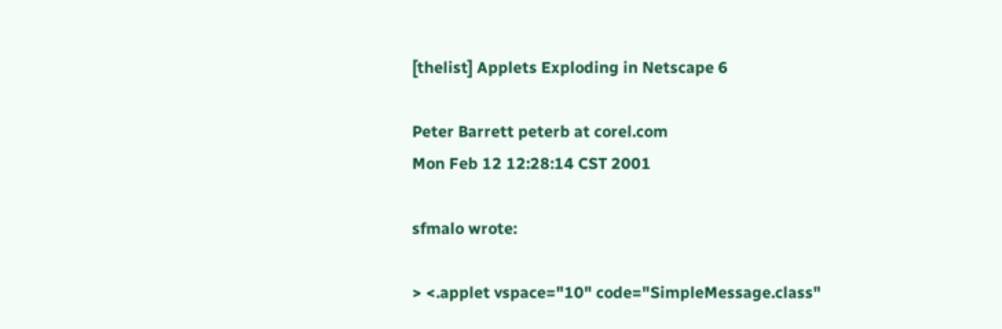[thelist] Applets Exploding in Netscape 6

Peter Barrett peterb at corel.com
Mon Feb 12 12:28:14 CST 2001

sfmalo wrote:

> <.applet vspace="10" code="SimpleMessage.class"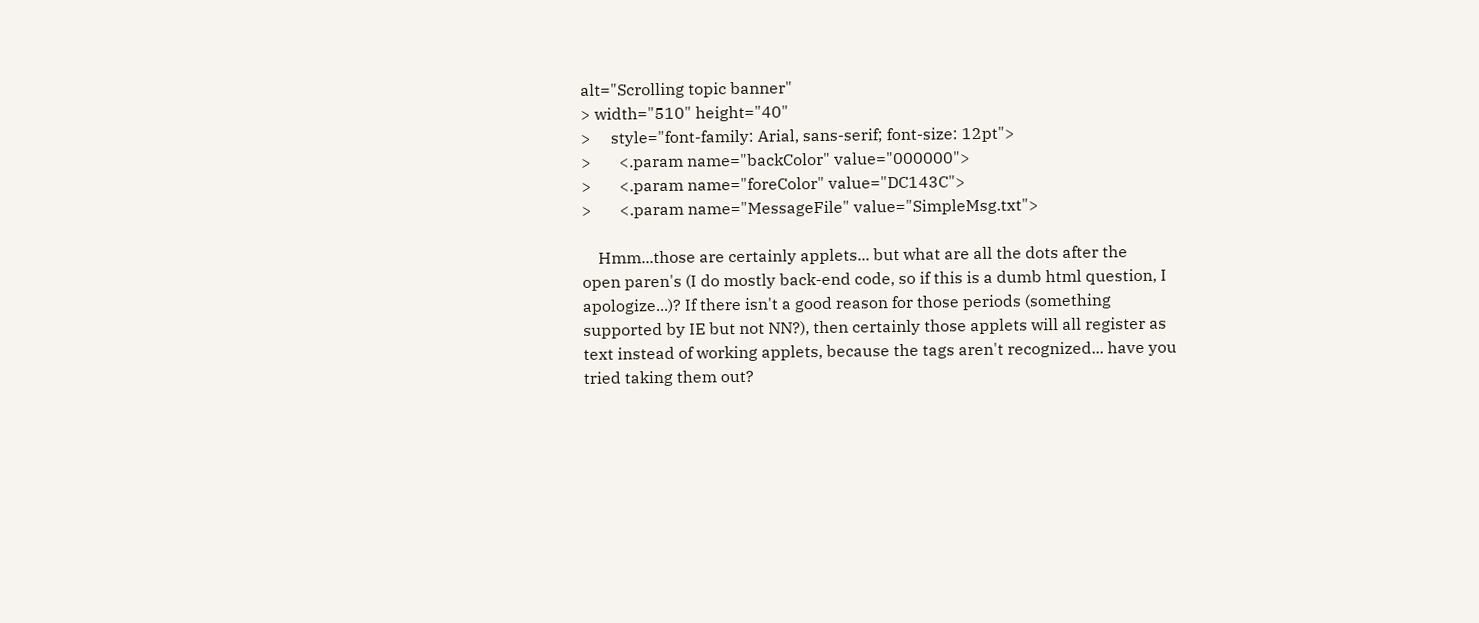alt="Scrolling topic banner"
> width="510" height="40"
>     style="font-family: Arial, sans-serif; font-size: 12pt">
>       <.param name="backColor" value="000000">
>       <.param name="foreColor" value="DC143C">
>       <.param name="MessageFile" value="SimpleMsg.txt">

    Hmm...those are certainly applets... but what are all the dots after the
open paren's (I do mostly back-end code, so if this is a dumb html question, I
apologize...)? If there isn't a good reason for those periods (something
supported by IE but not NN?), then certainly those applets will all register as
text instead of working applets, because the tags aren't recognized... have you
tried taking them out?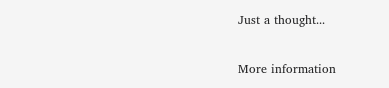Just a thought...


More information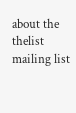about the thelist mailing list